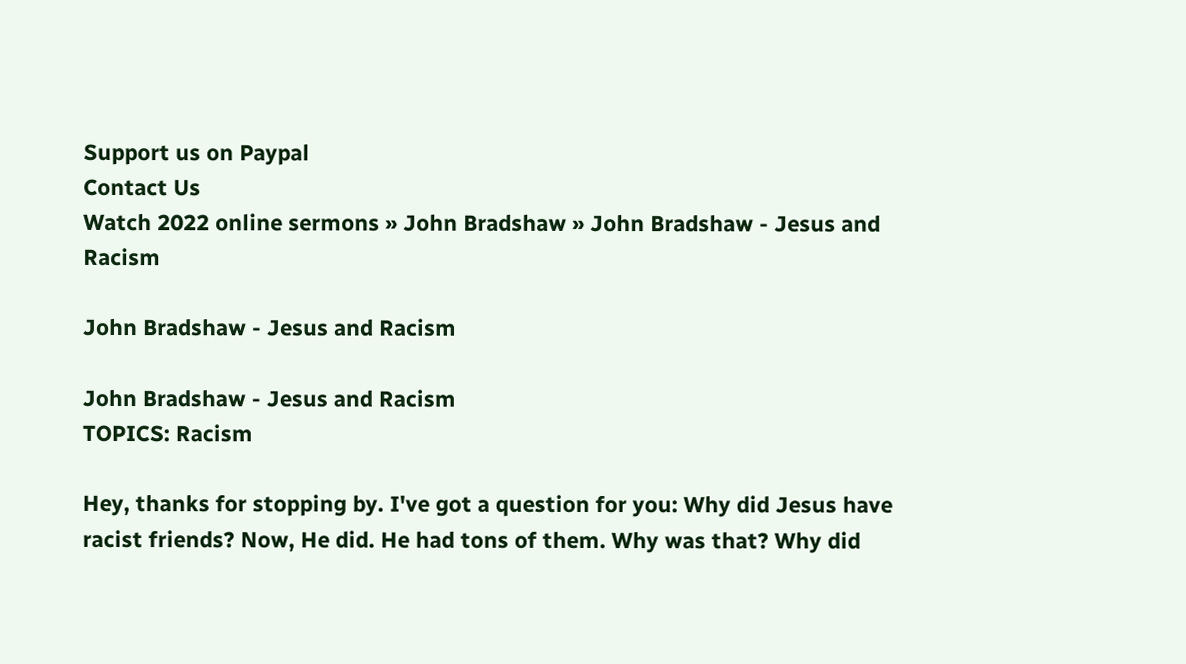Support us on Paypal
Contact Us
Watch 2022 online sermons » John Bradshaw » John Bradshaw - Jesus and Racism

John Bradshaw - Jesus and Racism

John Bradshaw - Jesus and Racism
TOPICS: Racism

Hey, thanks for stopping by. I've got a question for you: Why did Jesus have racist friends? Now, He did. He had tons of them. Why was that? Why did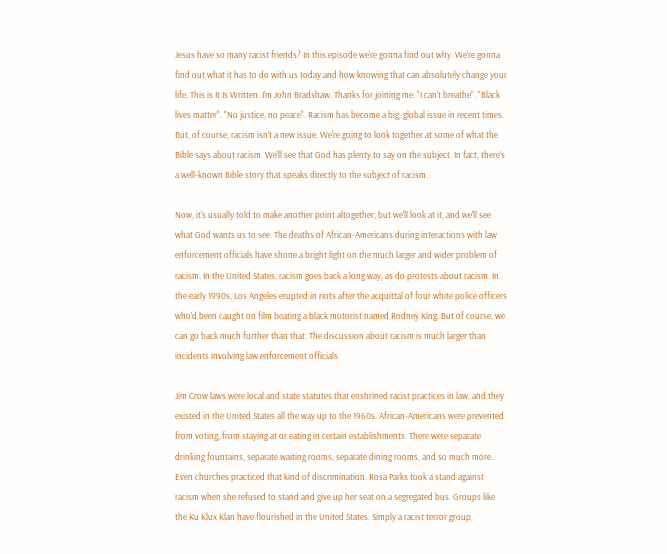Jesus have so many racist friends? In this episode we're gonna find out why. We're gonna find out what it has to do with us today and how knowing that can absolutely change your life. This is It Is Written. I'm John Bradshaw. Thanks for joining me. "I can't breathe". "Black lives matter". "No justice, no peace". Racism has become a big, global issue in recent times. But, of course, racism isn't a new issue. We're going to look together at some of what the Bible says about racism. We'll see that God has plenty to say on the subject. In fact, there's a well-known Bible story that speaks directly to the subject of racism.

Now, it's usually told to make another point altogether, but we'll look at it, and we'll see what God wants us to see. The deaths of African-Americans during interactions with law enforcement officials have shone a bright light on the much larger and wider problem of racism. In the United States, racism goes back a long way, as do protests about racism. In the early 1990s, Los Angeles erupted in riots after the acquittal of four white police officers who'd been caught on film beating a black motorist named Rodney King. But of course, we can go back much further than that. The discussion about racism is much larger than incidents involving law enforcement officials.

Jim Crow laws were local and state statutes that enshrined racist practices in law, and they existed in the United States all the way up to the 1960s. African-Americans were prevented from voting, from staying at or eating in certain establishments. There were separate drinking fountains, separate waiting rooms, separate dining rooms, and so much more. Even churches practiced that kind of discrimination. Rosa Parks took a stand against racism when she refused to stand and give up her seat on a segregated bus. Groups like the Ku Klux Klan have flourished in the United States. Simply a racist terror group,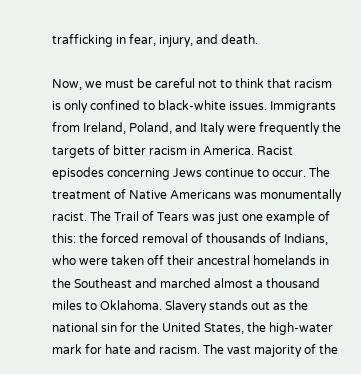trafficking in fear, injury, and death.

Now, we must be careful not to think that racism is only confined to black-white issues. Immigrants from Ireland, Poland, and Italy were frequently the targets of bitter racism in America. Racist episodes concerning Jews continue to occur. The treatment of Native Americans was monumentally racist. The Trail of Tears was just one example of this: the forced removal of thousands of Indians, who were taken off their ancestral homelands in the Southeast and marched almost a thousand miles to Oklahoma. Slavery stands out as the national sin for the United States, the high-water mark for hate and racism. The vast majority of the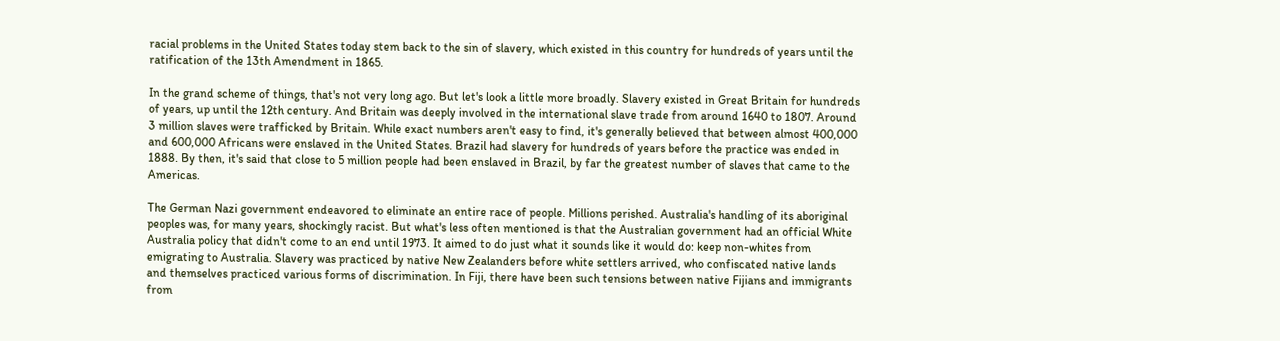racial problems in the United States today stem back to the sin of slavery, which existed in this country for hundreds of years until the ratification of the 13th Amendment in 1865.

In the grand scheme of things, that's not very long ago. But let's look a little more broadly. Slavery existed in Great Britain for hundreds of years, up until the 12th century. And Britain was deeply involved in the international slave trade from around 1640 to 1807. Around 3 million slaves were trafficked by Britain. While exact numbers aren't easy to find, it's generally believed that between almost 400,000 and 600,000 Africans were enslaved in the United States. Brazil had slavery for hundreds of years before the practice was ended in 1888. By then, it's said that close to 5 million people had been enslaved in Brazil, by far the greatest number of slaves that came to the Americas.

The German Nazi government endeavored to eliminate an entire race of people. Millions perished. Australia's handling of its aboriginal peoples was, for many years, shockingly racist. But what's less often mentioned is that the Australian government had an official White Australia policy that didn't come to an end until 1973. It aimed to do just what it sounds like it would do: keep non-whites from emigrating to Australia. Slavery was practiced by native New Zealanders before white settlers arrived, who confiscated native lands and themselves practiced various forms of discrimination. In Fiji, there have been such tensions between native Fijians and immigrants from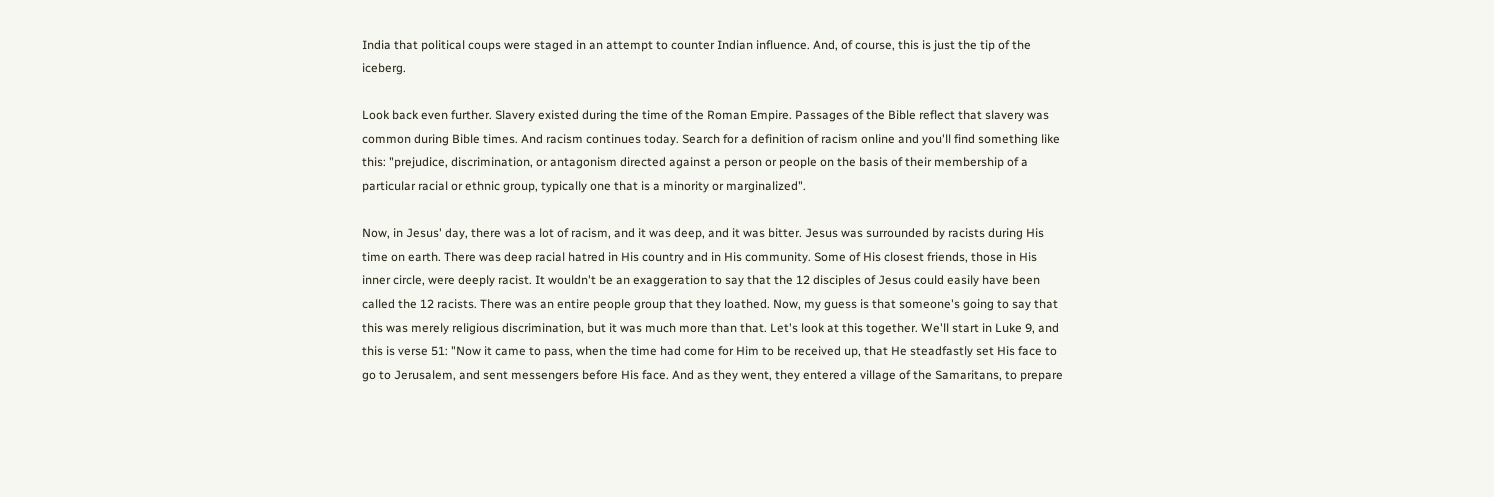India that political coups were staged in an attempt to counter Indian influence. And, of course, this is just the tip of the iceberg.

Look back even further. Slavery existed during the time of the Roman Empire. Passages of the Bible reflect that slavery was common during Bible times. And racism continues today. Search for a definition of racism online and you'll find something like this: "prejudice, discrimination, or antagonism directed against a person or people on the basis of their membership of a particular racial or ethnic group, typically one that is a minority or marginalized".

Now, in Jesus' day, there was a lot of racism, and it was deep, and it was bitter. Jesus was surrounded by racists during His time on earth. There was deep racial hatred in His country and in His community. Some of His closest friends, those in His inner circle, were deeply racist. It wouldn't be an exaggeration to say that the 12 disciples of Jesus could easily have been called the 12 racists. There was an entire people group that they loathed. Now, my guess is that someone's going to say that this was merely religious discrimination, but it was much more than that. Let's look at this together. We'll start in Luke 9, and this is verse 51: "Now it came to pass, when the time had come for Him to be received up, that He steadfastly set His face to go to Jerusalem, and sent messengers before His face. And as they went, they entered a village of the Samaritans, to prepare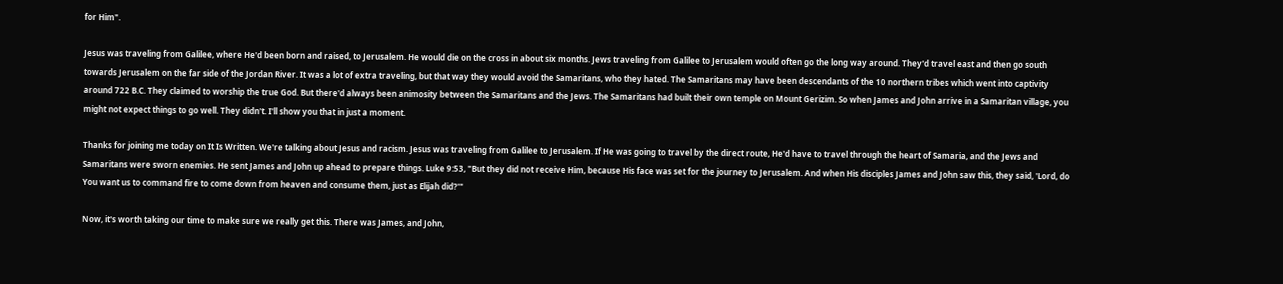for Him".

Jesus was traveling from Galilee, where He'd been born and raised, to Jerusalem. He would die on the cross in about six months. Jews traveling from Galilee to Jerusalem would often go the long way around. They'd travel east and then go south towards Jerusalem on the far side of the Jordan River. It was a lot of extra traveling, but that way they would avoid the Samaritans, who they hated. The Samaritans may have been descendants of the 10 northern tribes which went into captivity around 722 B.C. They claimed to worship the true God. But there'd always been animosity between the Samaritans and the Jews. The Samaritans had built their own temple on Mount Gerizim. So when James and John arrive in a Samaritan village, you might not expect things to go well. They didn't. I'll show you that in just a moment.

Thanks for joining me today on It Is Written. We're talking about Jesus and racism. Jesus was traveling from Galilee to Jerusalem. If He was going to travel by the direct route, He'd have to travel through the heart of Samaria, and the Jews and Samaritans were sworn enemies. He sent James and John up ahead to prepare things. Luke 9:53, "But they did not receive Him, because His face was set for the journey to Jerusalem. And when His disciples James and John saw this, they said, 'Lord, do You want us to command fire to come down from heaven and consume them, just as Elijah did?'"

Now, it's worth taking our time to make sure we really get this. There was James, and John,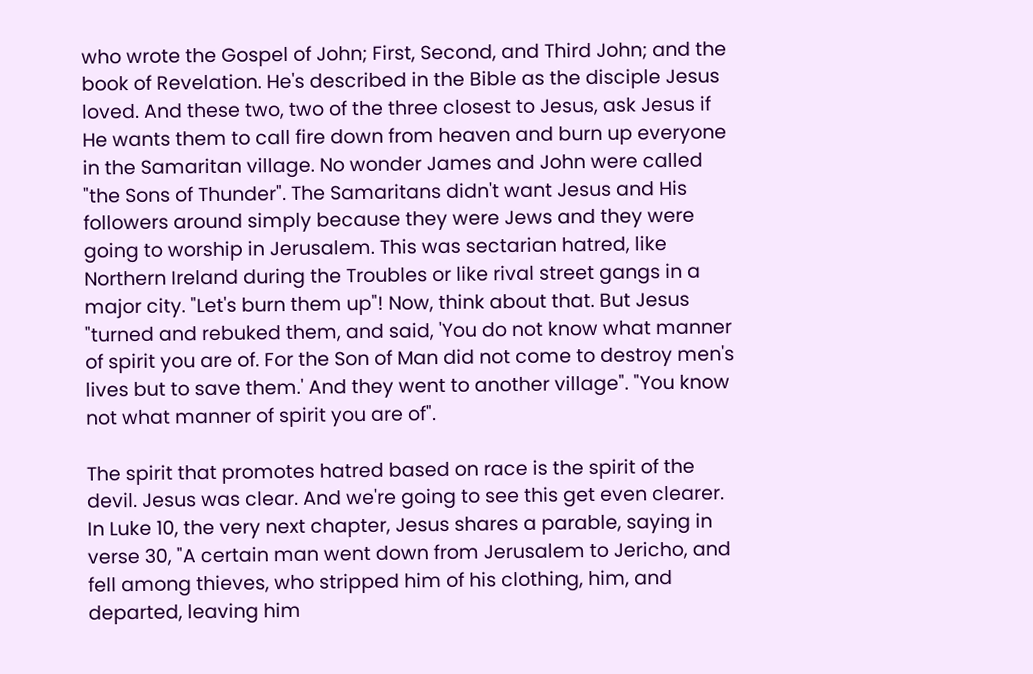who wrote the Gospel of John; First, Second, and Third John; and the book of Revelation. He's described in the Bible as the disciple Jesus loved. And these two, two of the three closest to Jesus, ask Jesus if He wants them to call fire down from heaven and burn up everyone in the Samaritan village. No wonder James and John were called "the Sons of Thunder". The Samaritans didn't want Jesus and His followers around simply because they were Jews and they were going to worship in Jerusalem. This was sectarian hatred, like Northern Ireland during the Troubles or like rival street gangs in a major city. "Let's burn them up"! Now, think about that. But Jesus "turned and rebuked them, and said, 'You do not know what manner of spirit you are of. For the Son of Man did not come to destroy men's lives but to save them.' And they went to another village". "You know not what manner of spirit you are of".

The spirit that promotes hatred based on race is the spirit of the devil. Jesus was clear. And we're going to see this get even clearer. In Luke 10, the very next chapter, Jesus shares a parable, saying in verse 30, "A certain man went down from Jerusalem to Jericho, and fell among thieves, who stripped him of his clothing, him, and departed, leaving him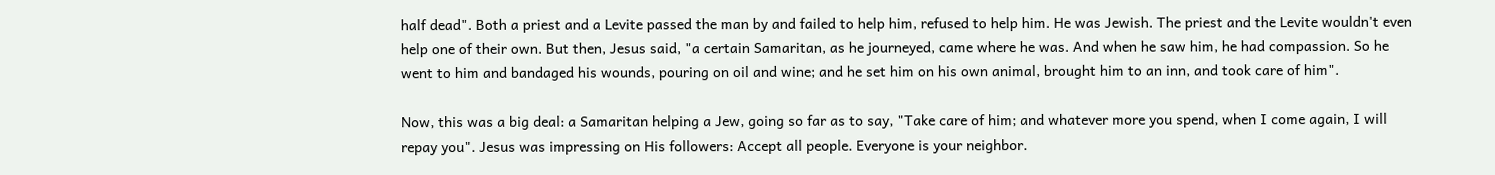half dead". Both a priest and a Levite passed the man by and failed to help him, refused to help him. He was Jewish. The priest and the Levite wouldn't even help one of their own. But then, Jesus said, "a certain Samaritan, as he journeyed, came where he was. And when he saw him, he had compassion. So he went to him and bandaged his wounds, pouring on oil and wine; and he set him on his own animal, brought him to an inn, and took care of him".

Now, this was a big deal: a Samaritan helping a Jew, going so far as to say, "Take care of him; and whatever more you spend, when I come again, I will repay you". Jesus was impressing on His followers: Accept all people. Everyone is your neighbor.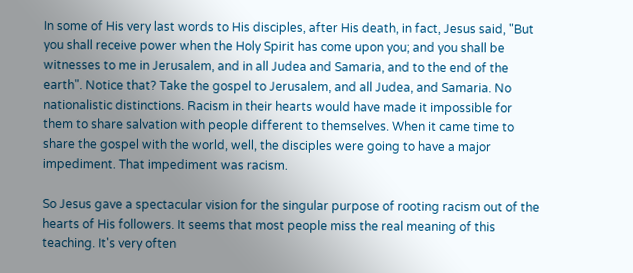In some of His very last words to His disciples, after His death, in fact, Jesus said, "But you shall receive power when the Holy Spirit has come upon you; and you shall be witnesses to me in Jerusalem, and in all Judea and Samaria, and to the end of the earth". Notice that? Take the gospel to Jerusalem, and all Judea, and Samaria. No nationalistic distinctions. Racism in their hearts would have made it impossible for them to share salvation with people different to themselves. When it came time to share the gospel with the world, well, the disciples were going to have a major impediment. That impediment was racism.

So Jesus gave a spectacular vision for the singular purpose of rooting racism out of the hearts of His followers. It seems that most people miss the real meaning of this teaching. It's very often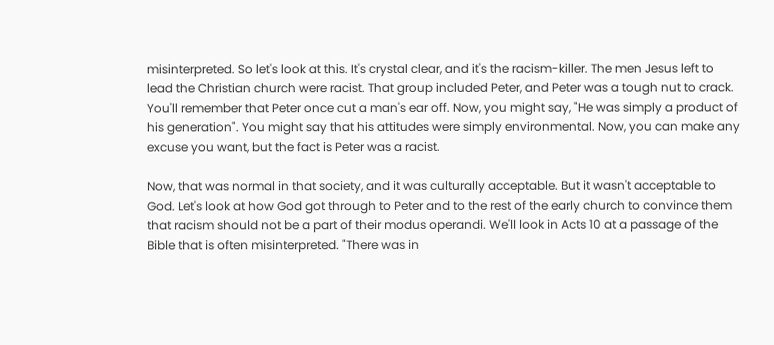misinterpreted. So let's look at this. It's crystal clear, and it's the racism-killer. The men Jesus left to lead the Christian church were racist. That group included Peter, and Peter was a tough nut to crack. You'll remember that Peter once cut a man's ear off. Now, you might say, "He was simply a product of his generation". You might say that his attitudes were simply environmental. Now, you can make any excuse you want, but the fact is Peter was a racist.

Now, that was normal in that society, and it was culturally acceptable. But it wasn't acceptable to God. Let's look at how God got through to Peter and to the rest of the early church to convince them that racism should not be a part of their modus operandi. We'll look in Acts 10 at a passage of the Bible that is often misinterpreted. "There was in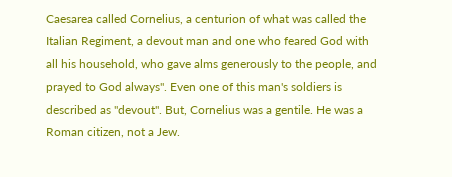Caesarea called Cornelius, a centurion of what was called the Italian Regiment, a devout man and one who feared God with all his household, who gave alms generously to the people, and prayed to God always". Even one of this man's soldiers is described as "devout". But, Cornelius was a gentile. He was a Roman citizen, not a Jew.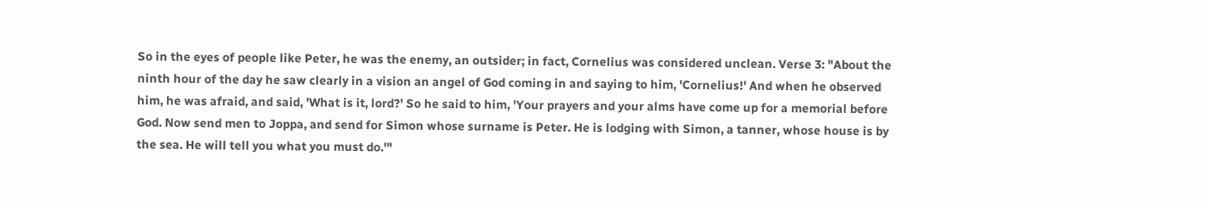So in the eyes of people like Peter, he was the enemy, an outsider; in fact, Cornelius was considered unclean. Verse 3: "About the ninth hour of the day he saw clearly in a vision an angel of God coming in and saying to him, 'Cornelius!' And when he observed him, he was afraid, and said, 'What is it, lord?' So he said to him, 'Your prayers and your alms have come up for a memorial before God. Now send men to Joppa, and send for Simon whose surname is Peter. He is lodging with Simon, a tanner, whose house is by the sea. He will tell you what you must do.'"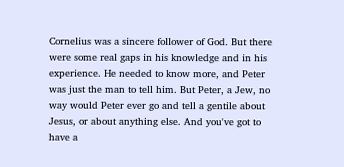Cornelius was a sincere follower of God. But there were some real gaps in his knowledge and in his experience. He needed to know more, and Peter was just the man to tell him. But Peter, a Jew, no way would Peter ever go and tell a gentile about Jesus, or about anything else. And you've got to have a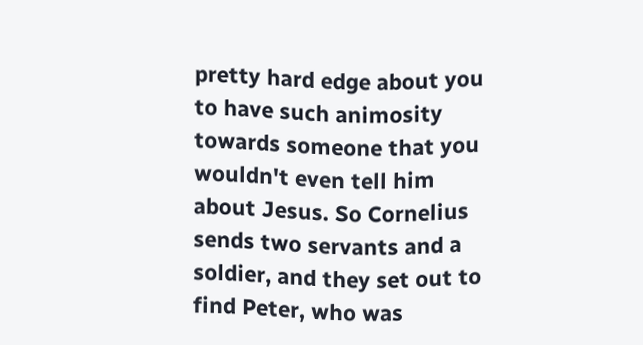pretty hard edge about you to have such animosity towards someone that you wouldn't even tell him about Jesus. So Cornelius sends two servants and a soldier, and they set out to find Peter, who was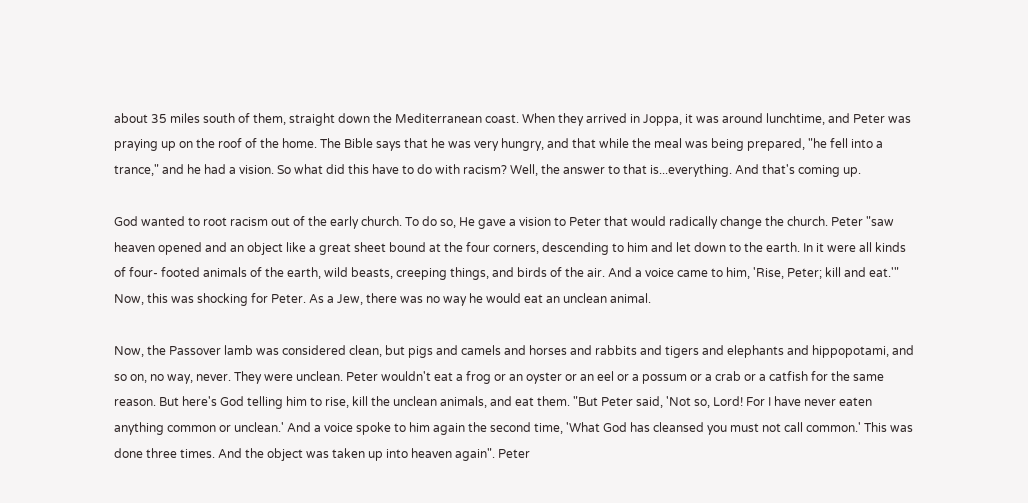about 35 miles south of them, straight down the Mediterranean coast. When they arrived in Joppa, it was around lunchtime, and Peter was praying up on the roof of the home. The Bible says that he was very hungry, and that while the meal was being prepared, "he fell into a trance," and he had a vision. So what did this have to do with racism? Well, the answer to that is...everything. And that's coming up.

God wanted to root racism out of the early church. To do so, He gave a vision to Peter that would radically change the church. Peter "saw heaven opened and an object like a great sheet bound at the four corners, descending to him and let down to the earth. In it were all kinds of four- footed animals of the earth, wild beasts, creeping things, and birds of the air. And a voice came to him, 'Rise, Peter; kill and eat.'" Now, this was shocking for Peter. As a Jew, there was no way he would eat an unclean animal.

Now, the Passover lamb was considered clean, but pigs and camels and horses and rabbits and tigers and elephants and hippopotami, and so on, no way, never. They were unclean. Peter wouldn't eat a frog or an oyster or an eel or a possum or a crab or a catfish for the same reason. But here's God telling him to rise, kill the unclean animals, and eat them. "But Peter said, 'Not so, Lord! For I have never eaten anything common or unclean.' And a voice spoke to him again the second time, 'What God has cleansed you must not call common.' This was done three times. And the object was taken up into heaven again". Peter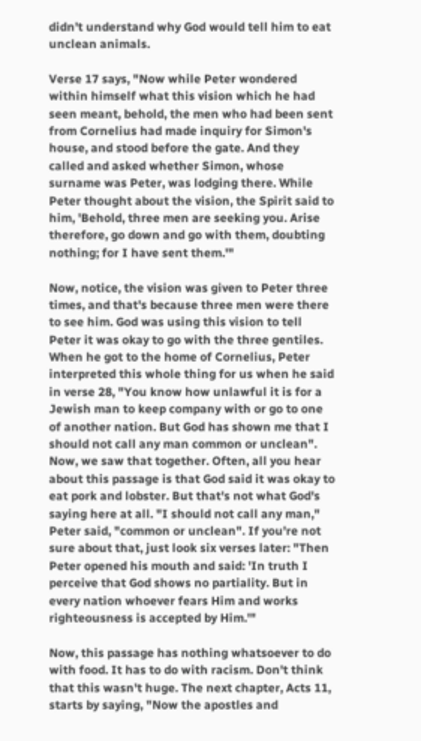didn't understand why God would tell him to eat unclean animals.

Verse 17 says, "Now while Peter wondered within himself what this vision which he had seen meant, behold, the men who had been sent from Cornelius had made inquiry for Simon's house, and stood before the gate. And they called and asked whether Simon, whose surname was Peter, was lodging there. While Peter thought about the vision, the Spirit said to him, 'Behold, three men are seeking you. Arise therefore, go down and go with them, doubting nothing; for I have sent them.'"

Now, notice, the vision was given to Peter three times, and that's because three men were there to see him. God was using this vision to tell Peter it was okay to go with the three gentiles. When he got to the home of Cornelius, Peter interpreted this whole thing for us when he said in verse 28, "You know how unlawful it is for a Jewish man to keep company with or go to one of another nation. But God has shown me that I should not call any man common or unclean". Now, we saw that together. Often, all you hear about this passage is that God said it was okay to eat pork and lobster. But that's not what God's saying here at all. "I should not call any man," Peter said, "common or unclean". If you're not sure about that, just look six verses later: "Then Peter opened his mouth and said: 'In truth I perceive that God shows no partiality. But in every nation whoever fears Him and works righteousness is accepted by Him.'"

Now, this passage has nothing whatsoever to do with food. It has to do with racism. Don't think that this wasn't huge. The next chapter, Acts 11, starts by saying, "Now the apostles and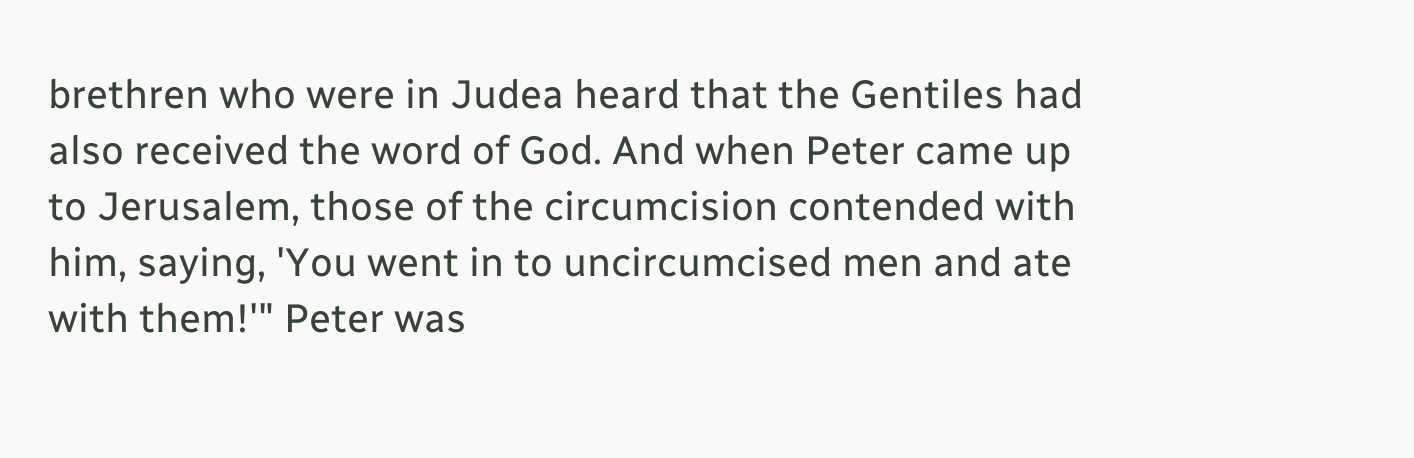brethren who were in Judea heard that the Gentiles had also received the word of God. And when Peter came up to Jerusalem, those of the circumcision contended with him, saying, 'You went in to uncircumcised men and ate with them!'" Peter was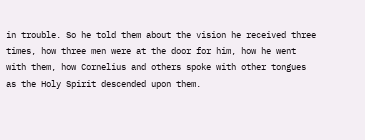in trouble. So he told them about the vision he received three times, how three men were at the door for him, how he went with them, how Cornelius and others spoke with other tongues as the Holy Spirit descended upon them.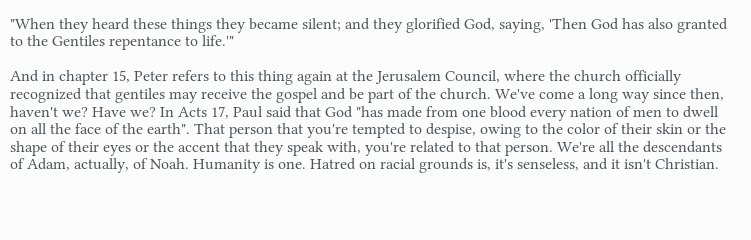"When they heard these things they became silent; and they glorified God, saying, 'Then God has also granted to the Gentiles repentance to life.'"

And in chapter 15, Peter refers to this thing again at the Jerusalem Council, where the church officially recognized that gentiles may receive the gospel and be part of the church. We've come a long way since then, haven't we? Have we? In Acts 17, Paul said that God "has made from one blood every nation of men to dwell on all the face of the earth". That person that you're tempted to despise, owing to the color of their skin or the shape of their eyes or the accent that they speak with, you're related to that person. We're all the descendants of Adam, actually, of Noah. Humanity is one. Hatred on racial grounds is, it's senseless, and it isn't Christian.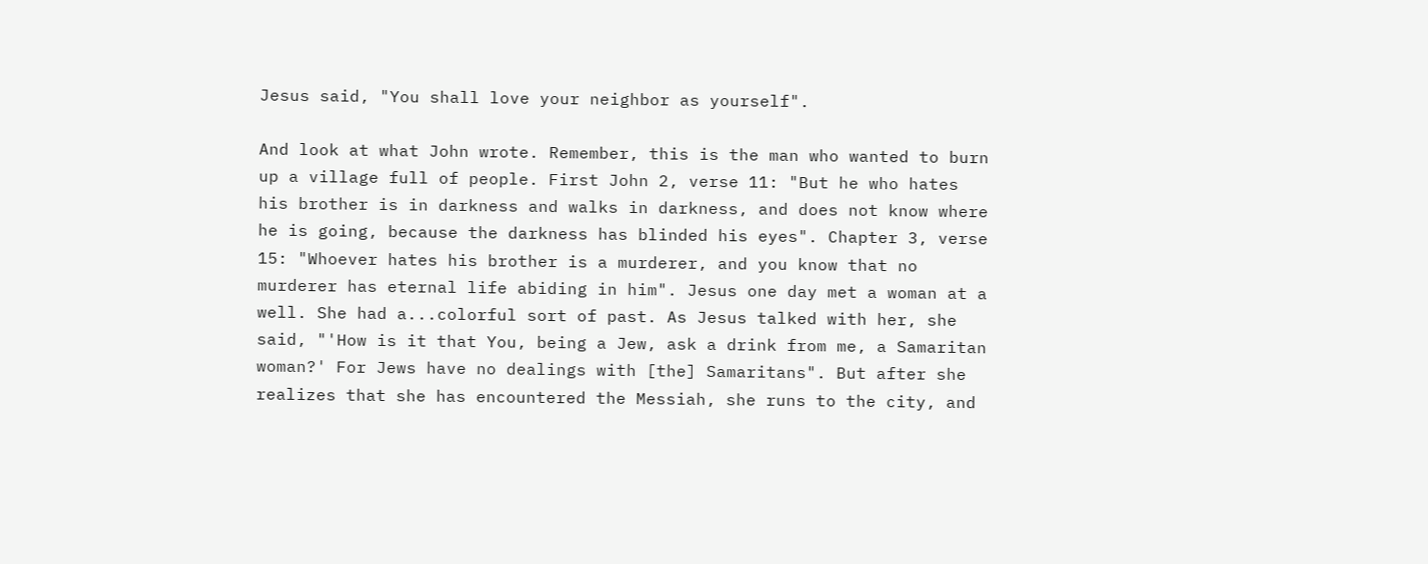Jesus said, "You shall love your neighbor as yourself".

And look at what John wrote. Remember, this is the man who wanted to burn up a village full of people. First John 2, verse 11: "But he who hates his brother is in darkness and walks in darkness, and does not know where he is going, because the darkness has blinded his eyes". Chapter 3, verse 15: "Whoever hates his brother is a murderer, and you know that no murderer has eternal life abiding in him". Jesus one day met a woman at a well. She had a...colorful sort of past. As Jesus talked with her, she said, "'How is it that You, being a Jew, ask a drink from me, a Samaritan woman?' For Jews have no dealings with [the] Samaritans". But after she realizes that she has encountered the Messiah, she runs to the city, and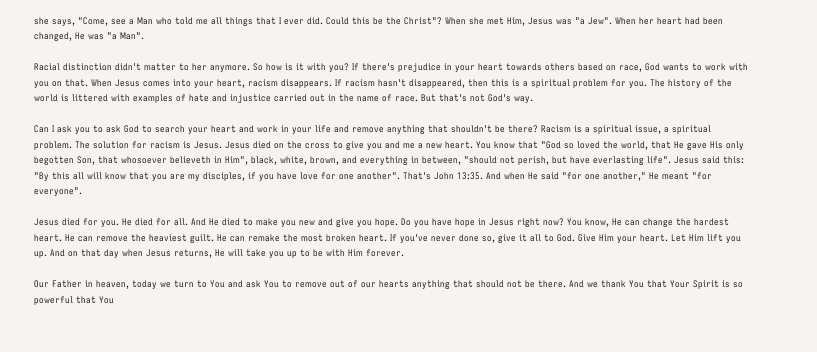she says, "Come, see a Man who told me all things that I ever did. Could this be the Christ"? When she met Him, Jesus was "a Jew". When her heart had been changed, He was "a Man".

Racial distinction didn't matter to her anymore. So how is it with you? If there's prejudice in your heart towards others based on race, God wants to work with you on that. When Jesus comes into your heart, racism disappears. If racism hasn't disappeared, then this is a spiritual problem for you. The history of the world is littered with examples of hate and injustice carried out in the name of race. But that's not God's way.

Can I ask you to ask God to search your heart and work in your life and remove anything that shouldn't be there? Racism is a spiritual issue, a spiritual problem. The solution for racism is Jesus. Jesus died on the cross to give you and me a new heart. You know that "God so loved the world, that He gave His only begotten Son, that whosoever believeth in Him", black, white, brown, and everything in between, "should not perish, but have everlasting life". Jesus said this: "By this all will know that you are my disciples, if you have love for one another". That's John 13:35. And when He said "for one another," He meant "for everyone".

Jesus died for you. He died for all. And He died to make you new and give you hope. Do you have hope in Jesus right now? You know, He can change the hardest heart. He can remove the heaviest guilt. He can remake the most broken heart. If you've never done so, give it all to God. Give Him your heart. Let Him lift you up. And on that day when Jesus returns, He will take you up to be with Him forever.

Our Father in heaven, today we turn to You and ask You to remove out of our hearts anything that should not be there. And we thank You that Your Spirit is so powerful that You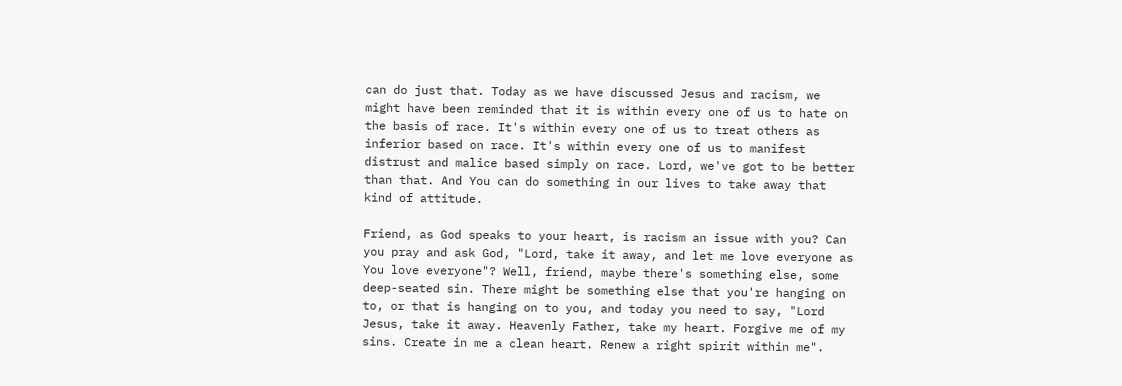can do just that. Today as we have discussed Jesus and racism, we might have been reminded that it is within every one of us to hate on the basis of race. It's within every one of us to treat others as inferior based on race. It's within every one of us to manifest distrust and malice based simply on race. Lord, we've got to be better than that. And You can do something in our lives to take away that kind of attitude.

Friend, as God speaks to your heart, is racism an issue with you? Can you pray and ask God, "Lord, take it away, and let me love everyone as You love everyone"? Well, friend, maybe there's something else, some deep-seated sin. There might be something else that you're hanging on to, or that is hanging on to you, and today you need to say, "Lord Jesus, take it away. Heavenly Father, take my heart. Forgive me of my sins. Create in me a clean heart. Renew a right spirit within me".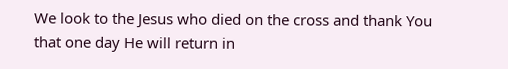We look to the Jesus who died on the cross and thank You that one day He will return in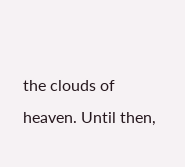the clouds of heaven. Until then,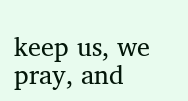keep us, we pray, and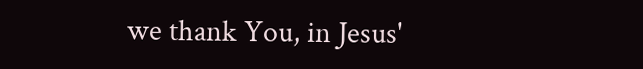we thank You, in Jesus'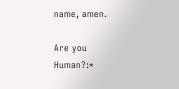name, amen.

Are you Human?:*